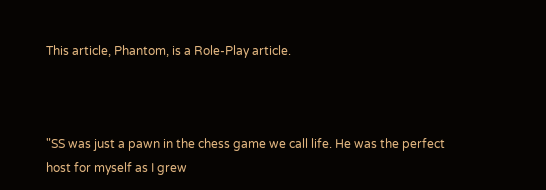This article, Phantom, is a Role-Play article.



"SS was just a pawn in the chess game we call life. He was the perfect host for myself as I grew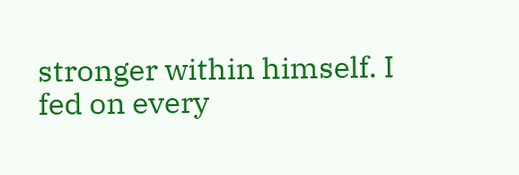stronger within himself. I fed on every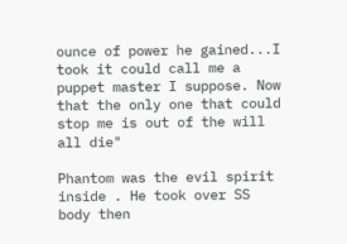ounce of power he gained...I took it could call me a puppet master I suppose. Now that the only one that could stop me is out of the will all die"

Phantom was the evil spirit inside . He took over SS body then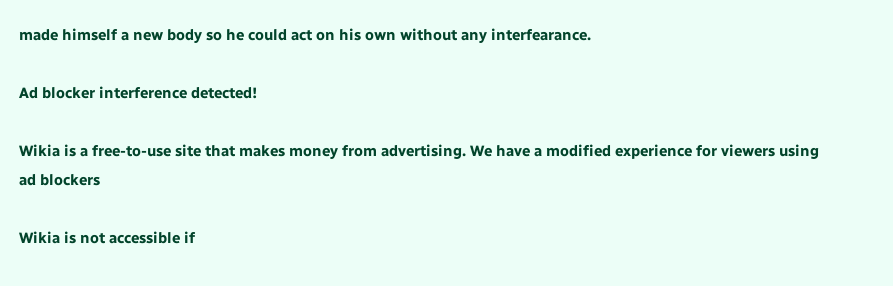made himself a new body so he could act on his own without any interfearance.

Ad blocker interference detected!

Wikia is a free-to-use site that makes money from advertising. We have a modified experience for viewers using ad blockers

Wikia is not accessible if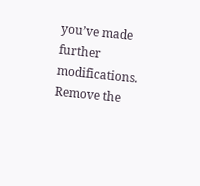you’ve made further modifications. Remove the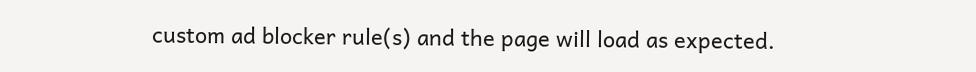custom ad blocker rule(s) and the page will load as expected.